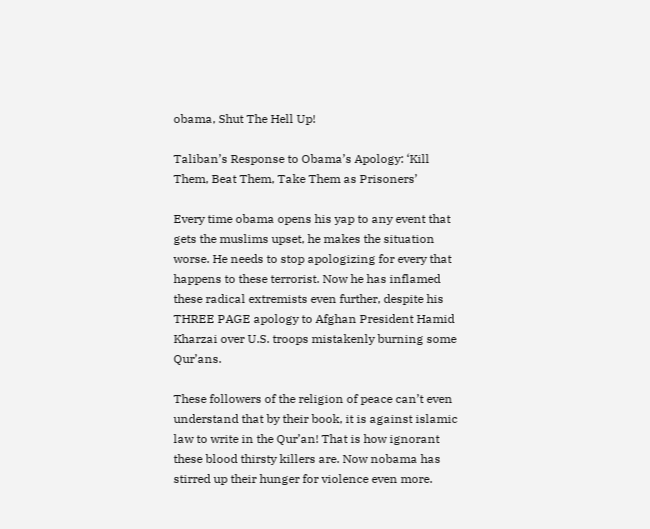obama, Shut The Hell Up!

Taliban’s Response to Obama’s Apology: ‘Kill Them, Beat Them, Take Them as Prisoners’

Every time obama opens his yap to any event that gets the muslims upset, he makes the situation worse. He needs to stop apologizing for every that happens to these terrorist. Now he has inflamed these radical extremists even further, despite his THREE PAGE apology to Afghan President Hamid Kharzai over U.S. troops mistakenly burning some Qur’ans.

These followers of the religion of peace can’t even understand that by their book, it is against islamic law to write in the Qur’an! That is how ignorant these blood thirsty killers are. Now nobama has stirred up their hunger for violence even more.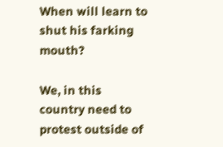When will learn to shut his farking mouth?

We, in this country need to protest outside of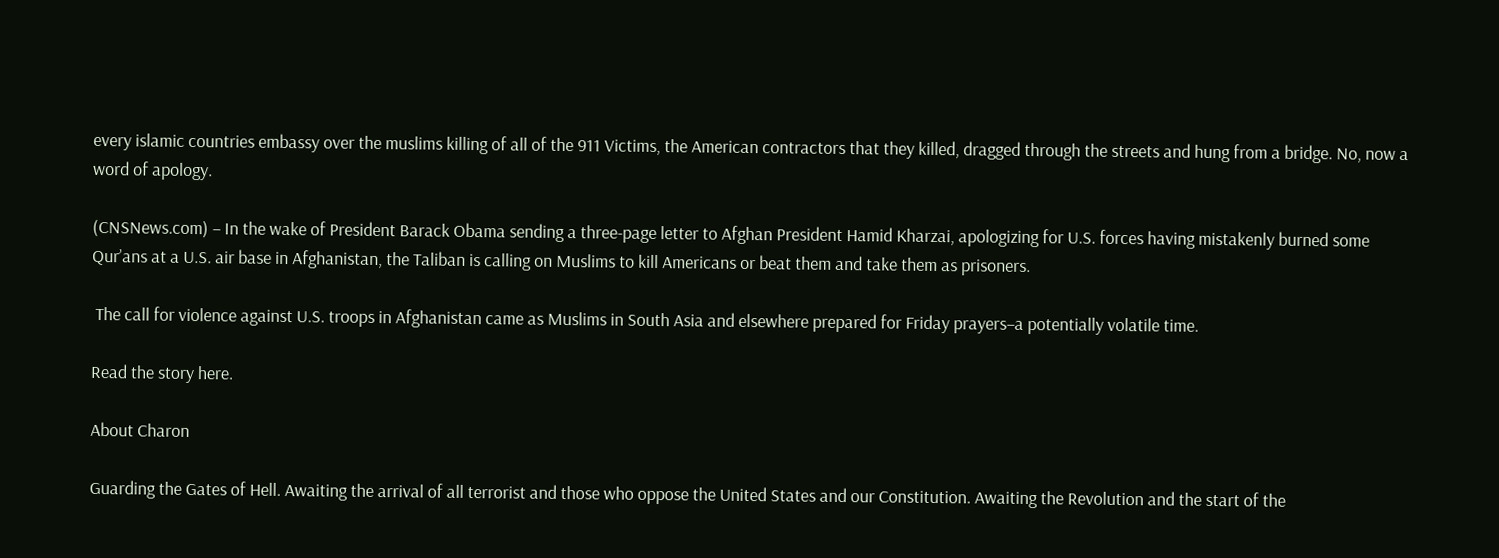every islamic countries embassy over the muslims killing of all of the 911 Victims, the American contractors that they killed, dragged through the streets and hung from a bridge. No, now a word of apology.

(CNSNews.com) – In the wake of President Barack Obama sending a three-page letter to Afghan President Hamid Kharzai, apologizing for U.S. forces having mistakenly burned some Qur’ans at a U.S. air base in Afghanistan, the Taliban is calling on Muslims to kill Americans or beat them and take them as prisoners.

 The call for violence against U.S. troops in Afghanistan came as Muslims in South Asia and elsewhere prepared for Friday prayers–a potentially volatile time.

Read the story here.

About Charon

Guarding the Gates of Hell. Awaiting the arrival of all terrorist and those who oppose the United States and our Constitution. Awaiting the Revolution and the start of the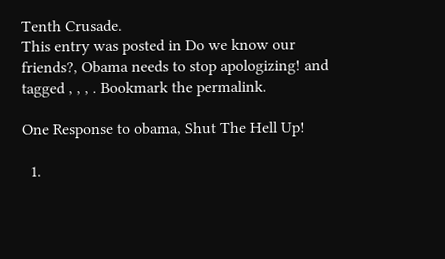Tenth Crusade.
This entry was posted in Do we know our friends?, Obama needs to stop apologizing! and tagged , , , . Bookmark the permalink.

One Response to obama, Shut The Hell Up!

  1.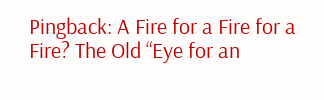Pingback: A Fire for a Fire for a Fire? The Old “Eye for an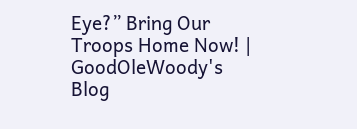Eye?” Bring Our Troops Home Now! | GoodOleWoody's Blog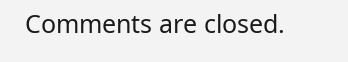Comments are closed.